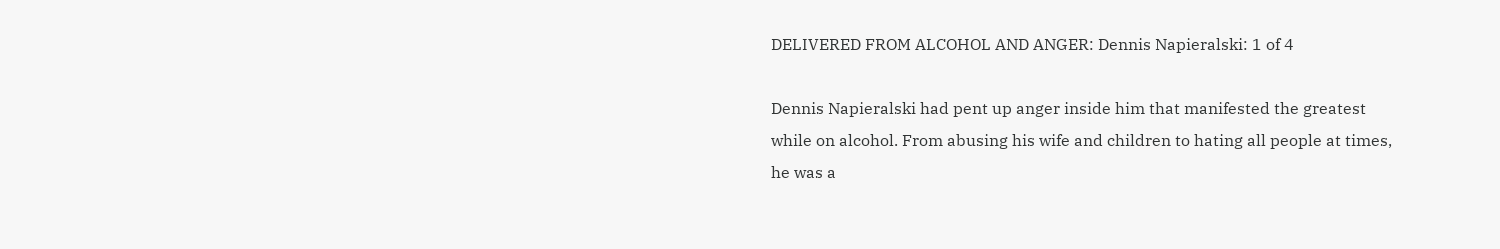DELIVERED FROM ALCOHOL AND ANGER: Dennis Napieralski: 1 of 4

Dennis Napieralski had pent up anger inside him that manifested the greatest while on alcohol. From abusing his wife and children to hating all people at times, he was a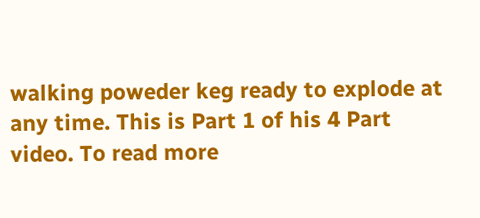walking poweder keg ready to explode at any time. This is Part 1 of his 4 Part video. To read more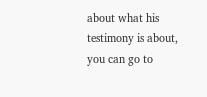about what his testimony is about, you can go to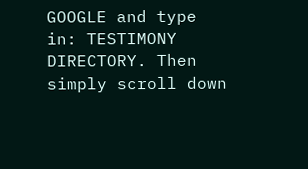GOOGLE and type in: TESTIMONY DIRECTORY. Then simply scroll down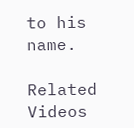to his name.

Related Videos